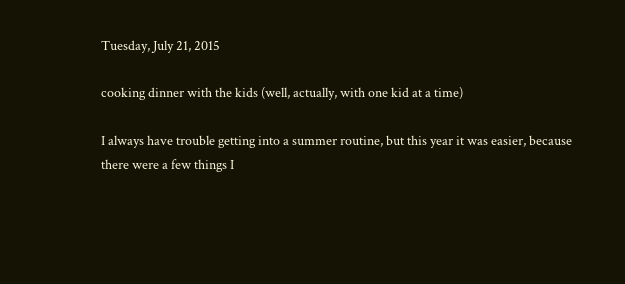Tuesday, July 21, 2015

cooking dinner with the kids (well, actually, with one kid at a time)

I always have trouble getting into a summer routine, but this year it was easier, because there were a few things I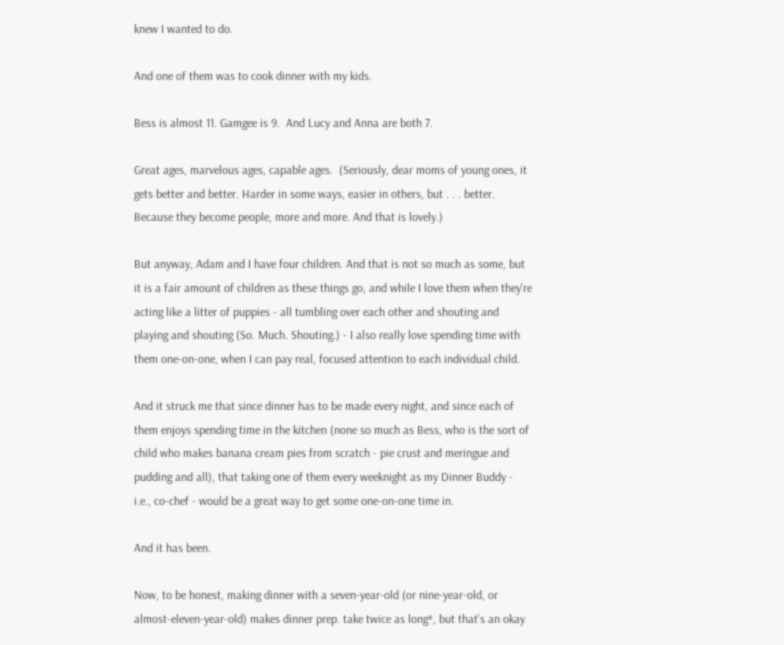knew I wanted to do.

And one of them was to cook dinner with my kids.

Bess is almost 11. Gamgee is 9.  And Lucy and Anna are both 7.

Great ages, marvelous ages, capable ages.  (Seriously, dear moms of young ones, it gets better and better. Harder in some ways, easier in others, but . . . better. Because they become people, more and more. And that is lovely.)

But anyway, Adam and I have four children. And that is not so much as some, but it is a fair amount of children as these things go, and while I love them when they're acting like a litter of puppies - all tumbling over each other and shouting and playing and shouting (So. Much. Shouting.) - I also really love spending time with them one-on-one, when I can pay real, focused attention to each individual child.

And it struck me that since dinner has to be made every night, and since each of them enjoys spending time in the kitchen (none so much as Bess, who is the sort of child who makes banana cream pies from scratch - pie crust and meringue and pudding and all), that taking one of them every weeknight as my Dinner Buddy - i.e., co-chef - would be a great way to get some one-on-one time in.

And it has been.

Now, to be honest, making dinner with a seven-year-old (or nine-year-old, or almost-eleven-year-old) makes dinner prep. take twice as long*, but that's an okay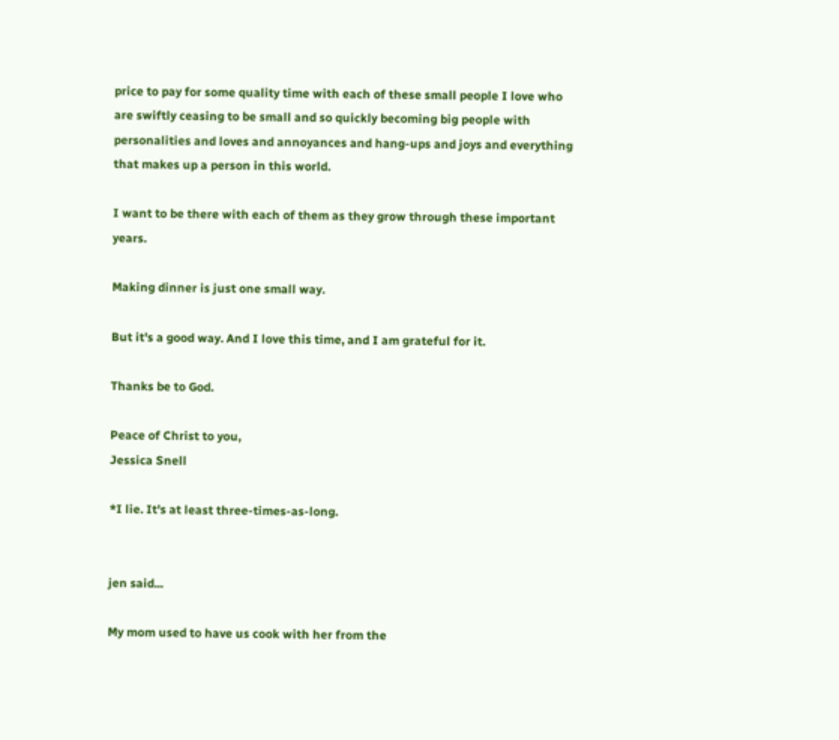price to pay for some quality time with each of these small people I love who are swiftly ceasing to be small and so quickly becoming big people with personalities and loves and annoyances and hang-ups and joys and everything that makes up a person in this world.

I want to be there with each of them as they grow through these important years.

Making dinner is just one small way.

But it's a good way. And I love this time, and I am grateful for it.

Thanks be to God.

Peace of Christ to you,
Jessica Snell

*I lie. It's at least three-times-as-long.


jen said...

My mom used to have us cook with her from the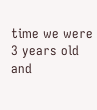time we were 3 years old and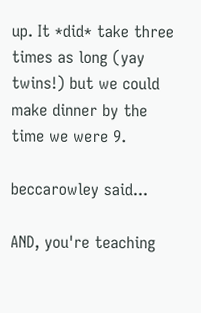up. It *did* take three times as long (yay twins!) but we could make dinner by the time we were 9.

beccarowley said...

AND, you're teaching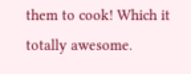them to cook! Which it totally awesome.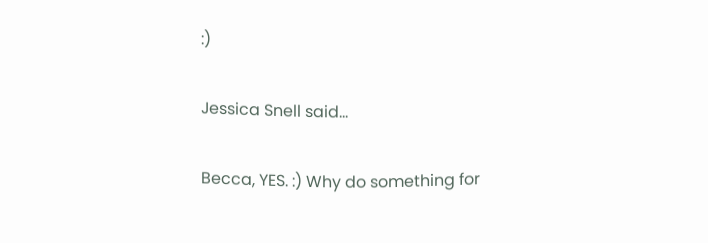:)

Jessica Snell said...

Becca, YES. :) Why do something for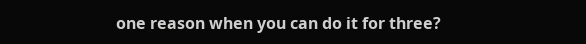one reason when you can do it for three?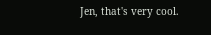Jen, that's very cool.